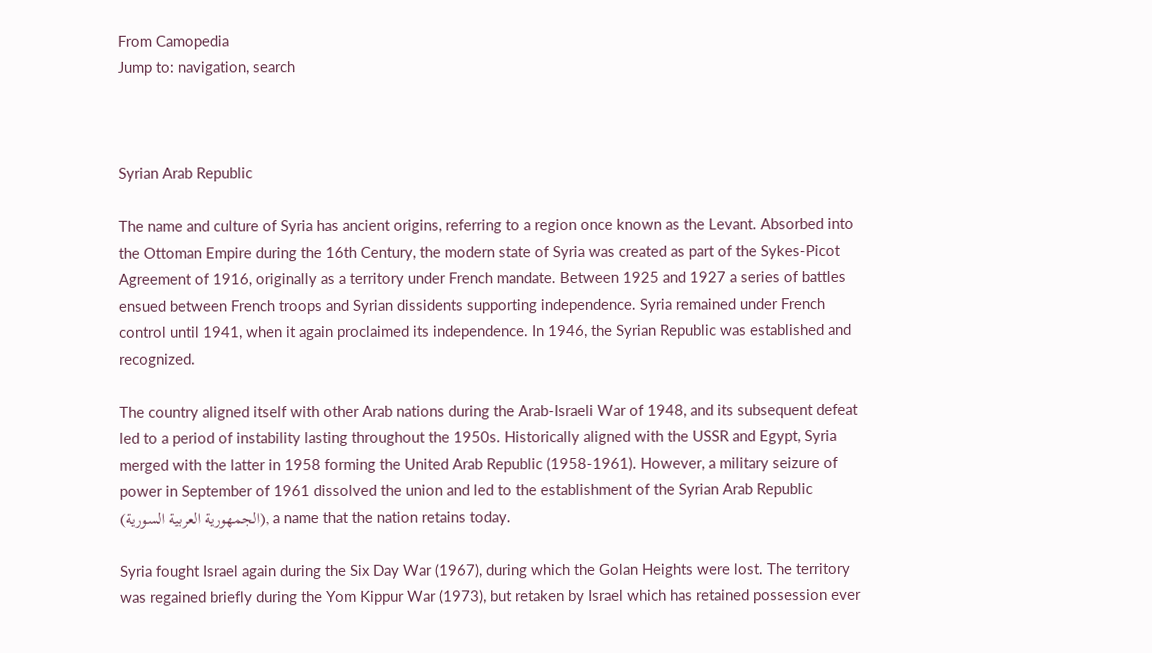From Camopedia
Jump to: navigation, search



Syrian Arab Republic

The name and culture of Syria has ancient origins, referring to a region once known as the Levant. Absorbed into the Ottoman Empire during the 16th Century, the modern state of Syria was created as part of the Sykes-Picot Agreement of 1916, originally as a territory under French mandate. Between 1925 and 1927 a series of battles ensued between French troops and Syrian dissidents supporting independence. Syria remained under French control until 1941, when it again proclaimed its independence. In 1946, the Syrian Republic was established and recognized.

The country aligned itself with other Arab nations during the Arab-Israeli War of 1948, and its subsequent defeat led to a period of instability lasting throughout the 1950s. Historically aligned with the USSR and Egypt, Syria merged with the latter in 1958 forming the United Arab Republic (1958-1961). However, a military seizure of power in September of 1961 dissolved the union and led to the establishment of the Syrian Arab Republic (الجمهورية العربية السورية), a name that the nation retains today.

Syria fought Israel again during the Six Day War (1967), during which the Golan Heights were lost. The territory was regained briefly during the Yom Kippur War (1973), but retaken by Israel which has retained possession ever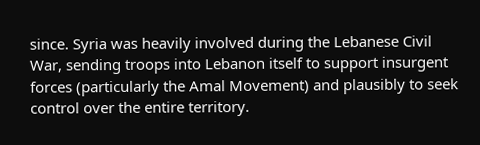since. Syria was heavily involved during the Lebanese Civil War, sending troops into Lebanon itself to support insurgent forces (particularly the Amal Movement) and plausibly to seek control over the entire territory.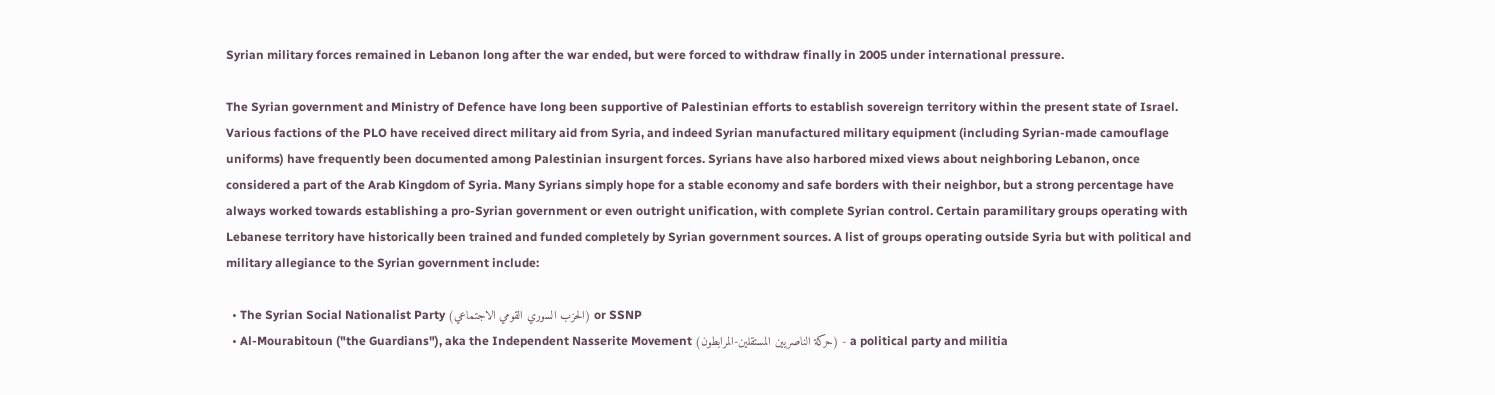Syrian military forces remained in Lebanon long after the war ended, but were forced to withdraw finally in 2005 under international pressure.

The Syrian government and Ministry of Defence have long been supportive of Palestinian efforts to establish sovereign territory within the present state of Israel. Various factions of the PLO have received direct military aid from Syria, and indeed Syrian manufactured military equipment (including Syrian-made camouflage uniforms) have frequently been documented among Palestinian insurgent forces. Syrians have also harbored mixed views about neighboring Lebanon, once considered a part of the Arab Kingdom of Syria. Many Syrians simply hope for a stable economy and safe borders with their neighbor, but a strong percentage have always worked towards establishing a pro-Syrian government or even outright unification, with complete Syrian control. Certain paramilitary groups operating with Lebanese territory have historically been trained and funded completely by Syrian government sources. A list of groups operating outside Syria but with political and military allegiance to the Syrian government include:

  • The Syrian Social Nationalist Party (الحزب السوري القومي الاجتماعي) or SSNP
  • Al-Mourabitoun ("the Guardians"), aka the Independent Nasserite Movement (حركة الناصريين المستقلين-المرابطون) - a political party and militia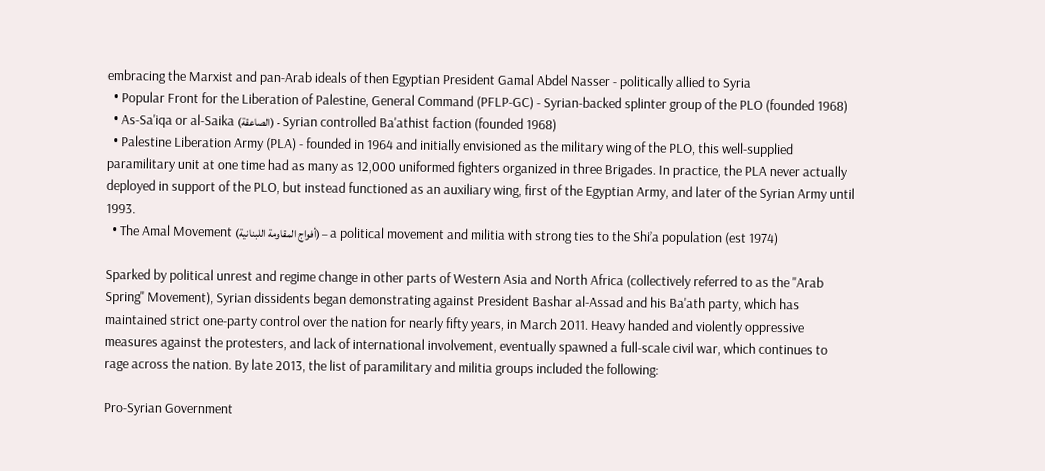embracing the Marxist and pan-Arab ideals of then Egyptian President Gamal Abdel Nasser - politically allied to Syria
  • Popular Front for the Liberation of Palestine, General Command (PFLP-GC) - Syrian-backed splinter group of the PLO (founded 1968)
  • As-Sa'iqa or al-Saika (الصاعقة) - Syrian controlled Ba'athist faction (founded 1968)
  • Palestine Liberation Army (PLA) - founded in 1964 and initially envisioned as the military wing of the PLO, this well-supplied paramilitary unit at one time had as many as 12,000 uniformed fighters organized in three Brigades. In practice, the PLA never actually deployed in support of the PLO, but instead functioned as an auxiliary wing, first of the Egyptian Army, and later of the Syrian Army until 1993.
  • The Amal Movement (أفواج المقاومة اللبنانية) – a political movement and militia with strong ties to the Shi’a population (est 1974)

Sparked by political unrest and regime change in other parts of Western Asia and North Africa (collectively referred to as the "Arab Spring" Movement), Syrian dissidents began demonstrating against President Bashar al-Assad and his Ba'ath party, which has maintained strict one-party control over the nation for nearly fifty years, in March 2011. Heavy handed and violently oppressive measures against the protesters, and lack of international involvement, eventually spawned a full-scale civil war, which continues to rage across the nation. By late 2013, the list of paramilitary and militia groups included the following:

Pro-Syrian Government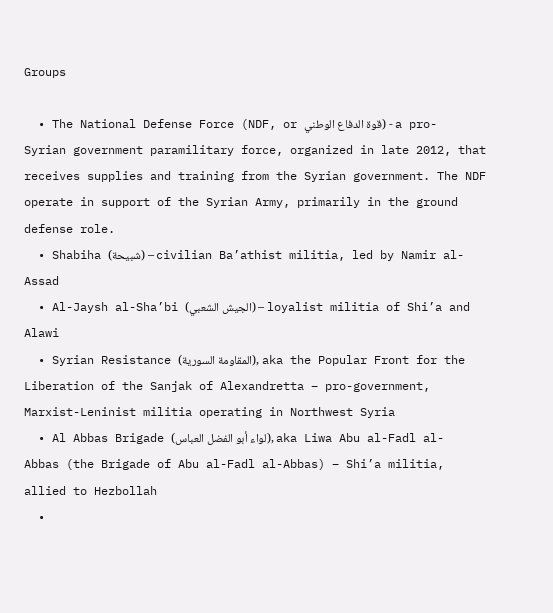Groups

  • The National Defense Force (NDF, or قوة الدفاع الوطني) - a pro-Syrian government paramilitary force, organized in late 2012, that receives supplies and training from the Syrian government. The NDF operate in support of the Syrian Army, primarily in the ground defense role.
  • Shabiha (شبيحة) – civilian Ba’athist militia, led by Namir al-Assad
  • Al-Jaysh al-Sha’bi (الجيش الشعبي) – loyalist militia of Shi’a and Alawi
  • Syrian Resistance (المقاومة السورية), aka the Popular Front for the Liberation of the Sanjak of Alexandretta – pro-government, Marxist-Leninist militia operating in Northwest Syria
  • Al Abbas Brigade (لواء أبو الفضل العباس), aka Liwa Abu al-Fadl al-Abbas (the Brigade of Abu al-Fadl al-Abbas) – Shi’a militia, allied to Hezbollah
  •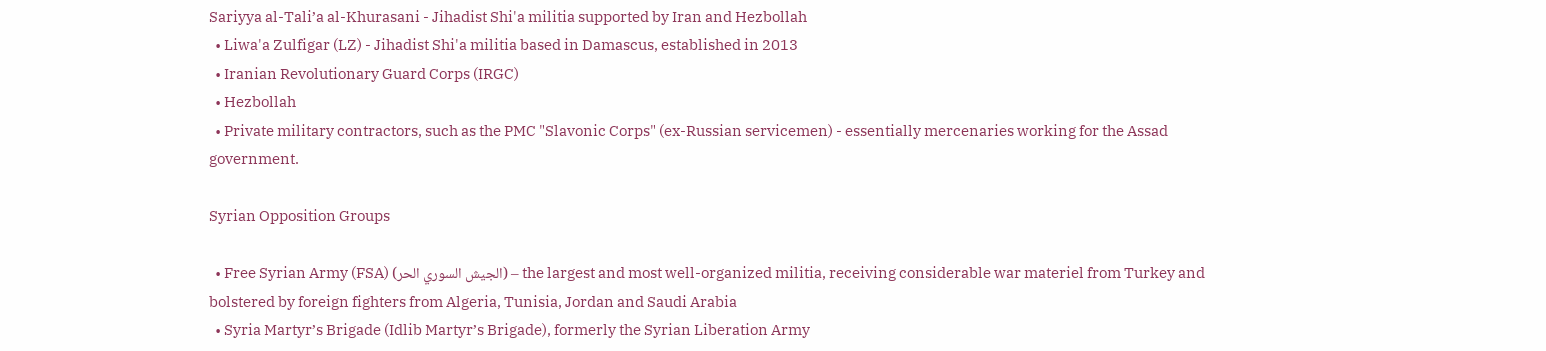Sariyya al-Tali’a al-Khurasani - Jihadist Shi'a militia supported by Iran and Hezbollah
  • Liwa'a Zulfigar (LZ) - Jihadist Shi'a militia based in Damascus, established in 2013
  • Iranian Revolutionary Guard Corps (IRGC)
  • Hezbollah
  • Private military contractors, such as the PMC "Slavonic Corps" (ex-Russian servicemen) - essentially mercenaries working for the Assad government.

Syrian Opposition Groups

  • Free Syrian Army (FSA) (الجيش السوري الحر) – the largest and most well-organized militia, receiving considerable war materiel from Turkey and bolstered by foreign fighters from Algeria, Tunisia, Jordan and Saudi Arabia
  • Syria Martyr’s Brigade (Idlib Martyr’s Brigade), formerly the Syrian Liberation Army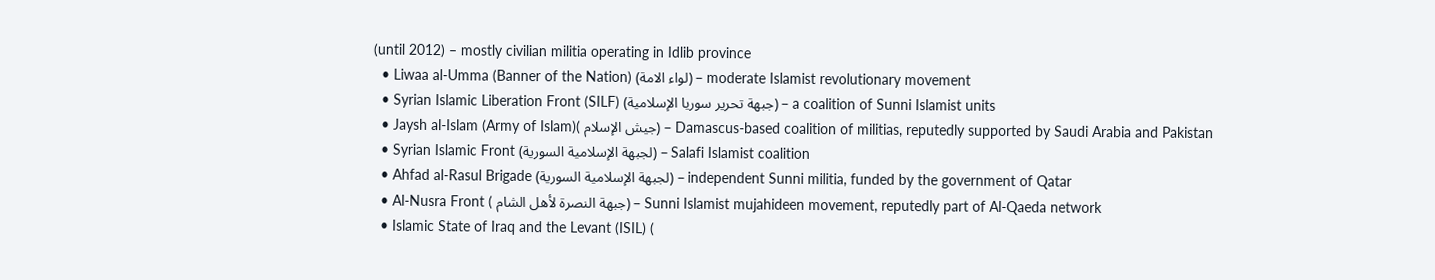(until 2012) – mostly civilian militia operating in Idlib province
  • Liwaa al-Umma (Banner of the Nation) (لواء الامة) – moderate Islamist revolutionary movement
  • Syrian Islamic Liberation Front (SILF) (جبهة تحرير سوريا الإسلامية) – a coalition of Sunni Islamist units
  • Jaysh al-Islam (Army of Islam)( جيش الإسلام) – Damascus-based coalition of militias, reputedly supported by Saudi Arabia and Pakistan
  • Syrian Islamic Front (لجبهة الإسلامية السورية) – Salafi Islamist coalition
  • Ahfad al-Rasul Brigade (لجبهة الإسلامية السورية) – independent Sunni militia, funded by the government of Qatar
  • Al-Nusra Front ( جبهة النصرة لأهل الشام) – Sunni Islamist mujahideen movement, reputedly part of Al-Qaeda network
  • Islamic State of Iraq and the Levant (ISIL) (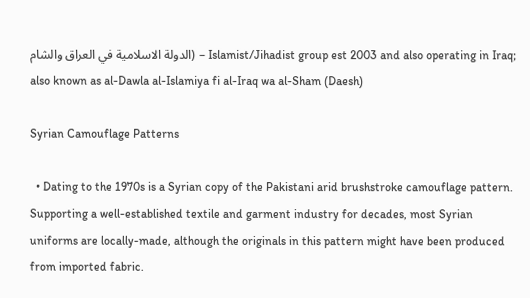الدولة الاسلامية في العراق والشام) – Islamist/Jihadist group est 2003 and also operating in Iraq; also known as al-Dawla al-Islamiya fi al-Iraq wa al-Sham (Daesh)

Syrian Camouflage Patterns

  • Dating to the 1970s is a Syrian copy of the Pakistani arid brushstroke camouflage pattern. Supporting a well-established textile and garment industry for decades, most Syrian uniforms are locally-made, although the originals in this pattern might have been produced from imported fabric.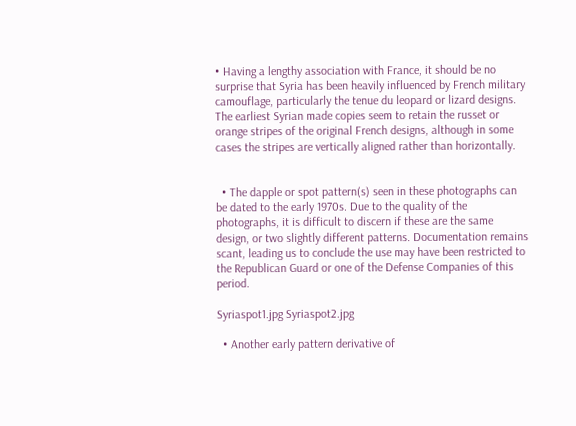• Having a lengthy association with France, it should be no surprise that Syria has been heavily influenced by French military camouflage, particularly the tenue du leopard or lizard designs. The earliest Syrian made copies seem to retain the russet or orange stripes of the original French designs, although in some cases the stripes are vertically aligned rather than horizontally.


  • The dapple or spot pattern(s) seen in these photographs can be dated to the early 1970s. Due to the quality of the photographs, it is difficult to discern if these are the same design, or two slightly different patterns. Documentation remains scant, leading us to conclude the use may have been restricted to the Republican Guard or one of the Defense Companies of this period.

Syriaspot1.jpg Syriaspot2.jpg

  • Another early pattern derivative of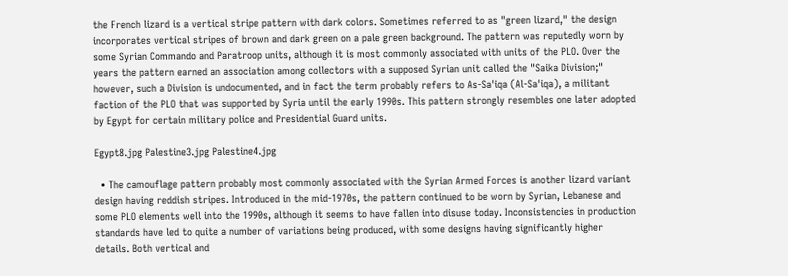the French lizard is a vertical stripe pattern with dark colors. Sometimes referred to as "green lizard," the design incorporates vertical stripes of brown and dark green on a pale green background. The pattern was reputedly worn by some Syrian Commando and Paratroop units, although it is most commonly associated with units of the PLO. Over the years the pattern earned an association among collectors with a supposed Syrian unit called the "Saika Division;" however, such a Division is undocumented, and in fact the term probably refers to As-Sa'iqa (Al-Sa'iqa), a militant faction of the PLO that was supported by Syria until the early 1990s. This pattern strongly resembles one later adopted by Egypt for certain military police and Presidential Guard units.

Egypt8.jpg Palestine3.jpg Palestine4.jpg

  • The camouflage pattern probably most commonly associated with the Syrian Armed Forces is another lizard variant design having reddish stripes. Introduced in the mid-1970s, the pattern continued to be worn by Syrian, Lebanese and some PLO elements well into the 1990s, although it seems to have fallen into disuse today. Inconsistencies in production standards have led to quite a number of variations being produced, with some designs having significantly higher details. Both vertical and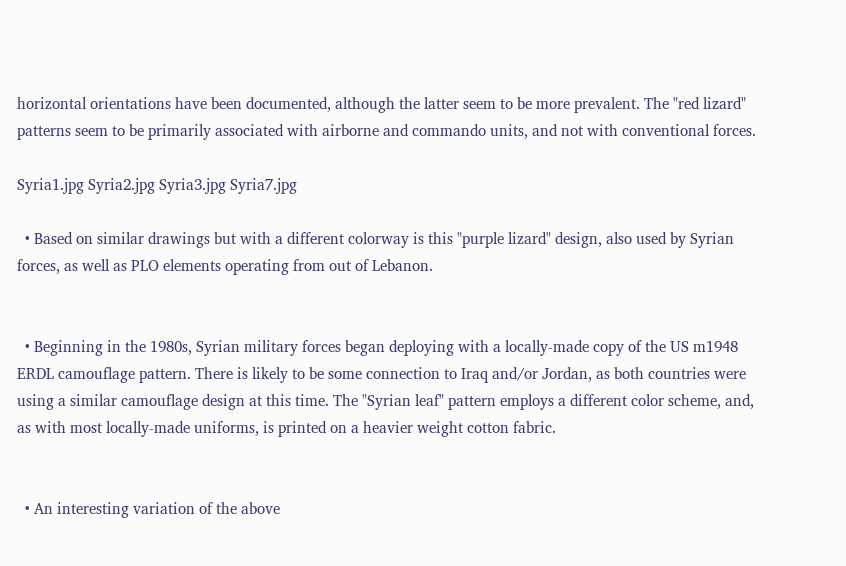horizontal orientations have been documented, although the latter seem to be more prevalent. The "red lizard" patterns seem to be primarily associated with airborne and commando units, and not with conventional forces.

Syria1.jpg Syria2.jpg Syria3.jpg Syria7.jpg

  • Based on similar drawings but with a different colorway is this "purple lizard" design, also used by Syrian forces, as well as PLO elements operating from out of Lebanon.


  • Beginning in the 1980s, Syrian military forces began deploying with a locally-made copy of the US m1948 ERDL camouflage pattern. There is likely to be some connection to Iraq and/or Jordan, as both countries were using a similar camouflage design at this time. The "Syrian leaf" pattern employs a different color scheme, and, as with most locally-made uniforms, is printed on a heavier weight cotton fabric.


  • An interesting variation of the above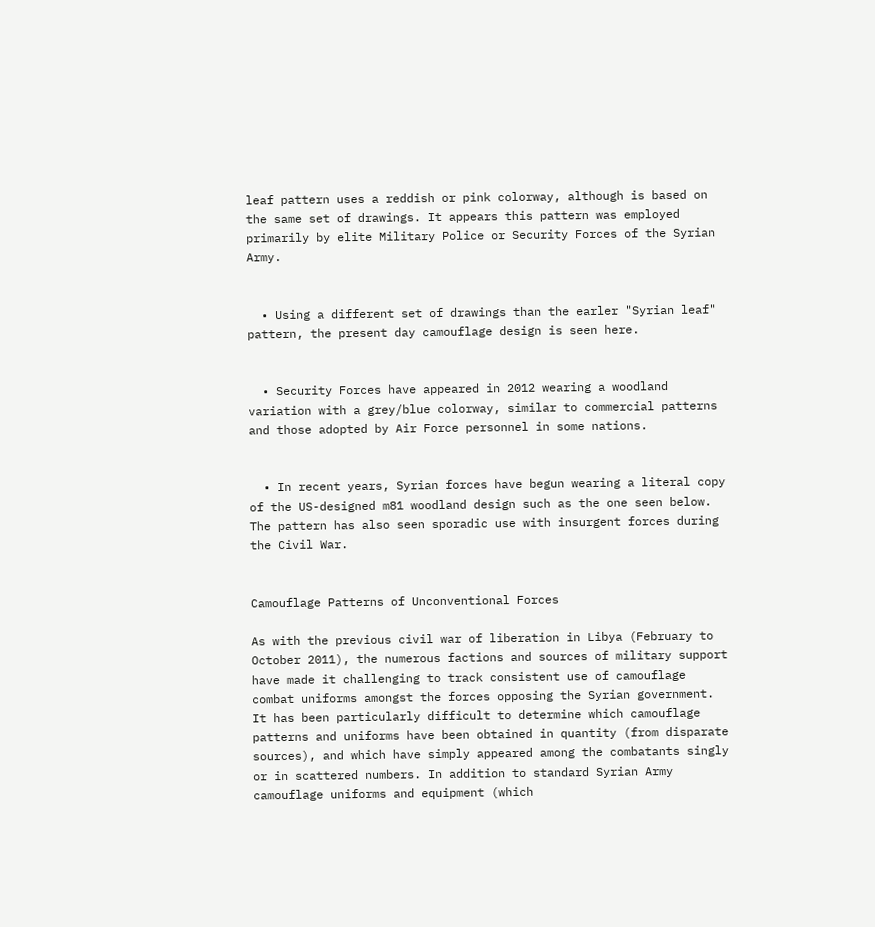leaf pattern uses a reddish or pink colorway, although is based on the same set of drawings. It appears this pattern was employed primarily by elite Military Police or Security Forces of the Syrian Army.


  • Using a different set of drawings than the earler "Syrian leaf" pattern, the present day camouflage design is seen here.


  • Security Forces have appeared in 2012 wearing a woodland variation with a grey/blue colorway, similar to commercial patterns and those adopted by Air Force personnel in some nations.


  • In recent years, Syrian forces have begun wearing a literal copy of the US-designed m81 woodland design such as the one seen below. The pattern has also seen sporadic use with insurgent forces during the Civil War.


Camouflage Patterns of Unconventional Forces

As with the previous civil war of liberation in Libya (February to October 2011), the numerous factions and sources of military support have made it challenging to track consistent use of camouflage combat uniforms amongst the forces opposing the Syrian government. It has been particularly difficult to determine which camouflage patterns and uniforms have been obtained in quantity (from disparate sources), and which have simply appeared among the combatants singly or in scattered numbers. In addition to standard Syrian Army camouflage uniforms and equipment (which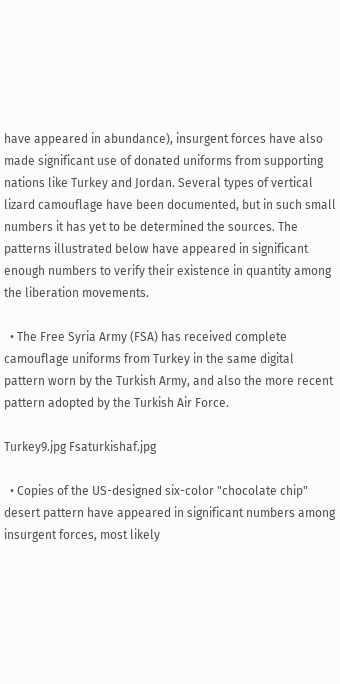have appeared in abundance), insurgent forces have also made significant use of donated uniforms from supporting nations like Turkey and Jordan. Several types of vertical lizard camouflage have been documented, but in such small numbers it has yet to be determined the sources. The patterns illustrated below have appeared in significant enough numbers to verify their existence in quantity among the liberation movements.

  • The Free Syria Army (FSA) has received complete camouflage uniforms from Turkey in the same digital pattern worn by the Turkish Army, and also the more recent pattern adopted by the Turkish Air Force.

Turkey9.jpg Fsaturkishaf.jpg

  • Copies of the US-designed six-color "chocolate chip" desert pattern have appeared in significant numbers among insurgent forces, most likely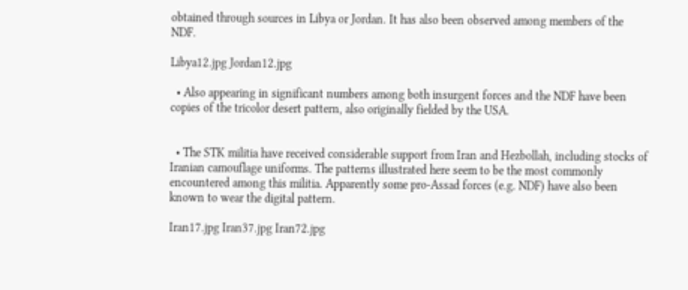obtained through sources in Libya or Jordan. It has also been observed among members of the NDF.

Libya12.jpg Jordan12.jpg

  • Also appearing in significant numbers among both insurgent forces and the NDF have been copies of the tricolor desert pattern, also originally fielded by the USA.


  • The STK militia have received considerable support from Iran and Hezbollah, including stocks of Iranian camouflage uniforms. The patterns illustrated here seem to be the most commonly encountered among this militia. Apparently some pro-Assad forces (e.g. NDF) have also been known to wear the digital pattern.

Iran17.jpg Iran37.jpg Iran72.jpg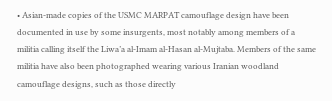• Asian-made copies of the USMC MARPAT camouflage design have been documented in use by some insurgents, most notably among members of a militia calling itself the Liwa’a al-Imam al-Hasan al-Mujtaba. Members of the same militia have also been photographed wearing various Iranian woodland camouflage designs, such as those directly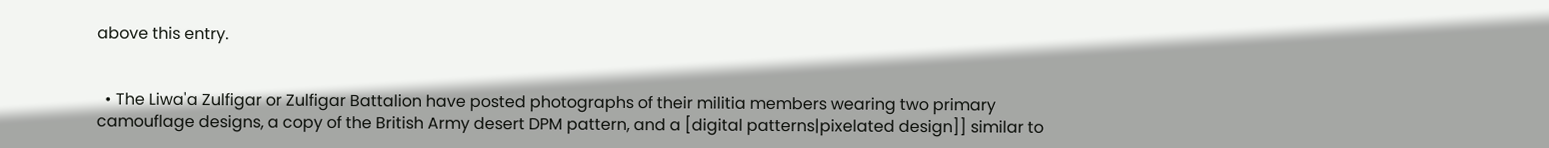above this entry.


  • The Liwa'a Zulfigar or Zulfigar Battalion have posted photographs of their militia members wearing two primary camouflage designs, a copy of the British Army desert DPM pattern, and a [digital patterns|pixelated design]] similar to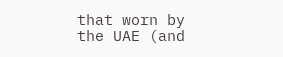that worn by the UAE (and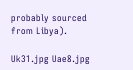probably sourced from Libya).

Uk31.jpg Uae8.jpg